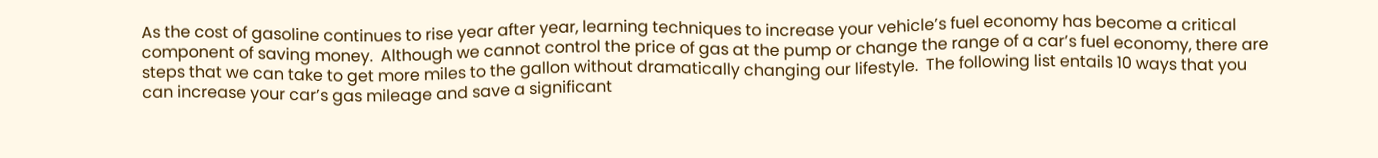As the cost of gasoline continues to rise year after year, learning techniques to increase your vehicle’s fuel economy has become a critical component of saving money.  Although we cannot control the price of gas at the pump or change the range of a car’s fuel economy, there are steps that we can take to get more miles to the gallon without dramatically changing our lifestyle.  The following list entails 10 ways that you can increase your car’s gas mileage and save a significant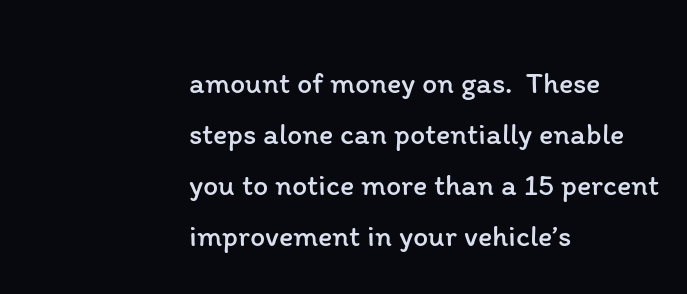amount of money on gas.  These steps alone can potentially enable you to notice more than a 15 percent improvement in your vehicle’s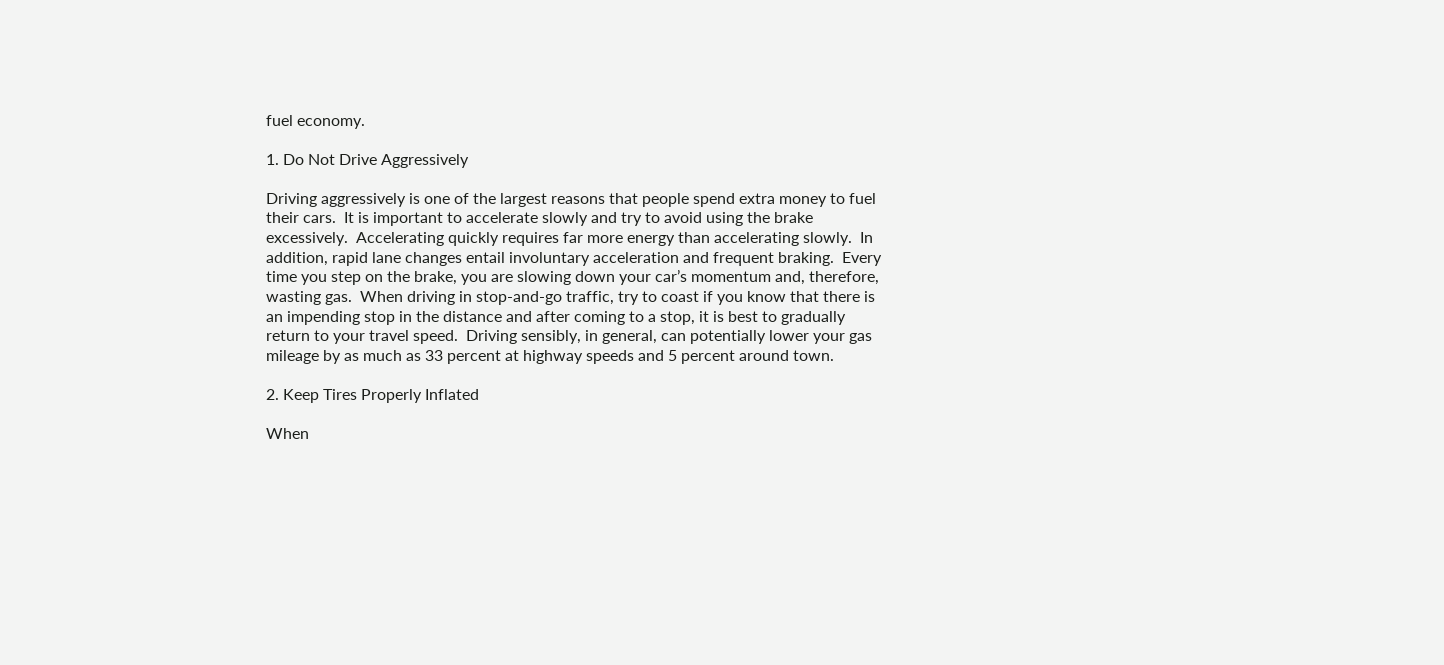fuel economy.

1. Do Not Drive Aggressively

Driving aggressively is one of the largest reasons that people spend extra money to fuel their cars.  It is important to accelerate slowly and try to avoid using the brake excessively.  Accelerating quickly requires far more energy than accelerating slowly.  In addition, rapid lane changes entail involuntary acceleration and frequent braking.  Every time you step on the brake, you are slowing down your car’s momentum and, therefore, wasting gas.  When driving in stop-and-go traffic, try to coast if you know that there is an impending stop in the distance and after coming to a stop, it is best to gradually return to your travel speed.  Driving sensibly, in general, can potentially lower your gas mileage by as much as 33 percent at highway speeds and 5 percent around town.

2. Keep Tires Properly Inflated

When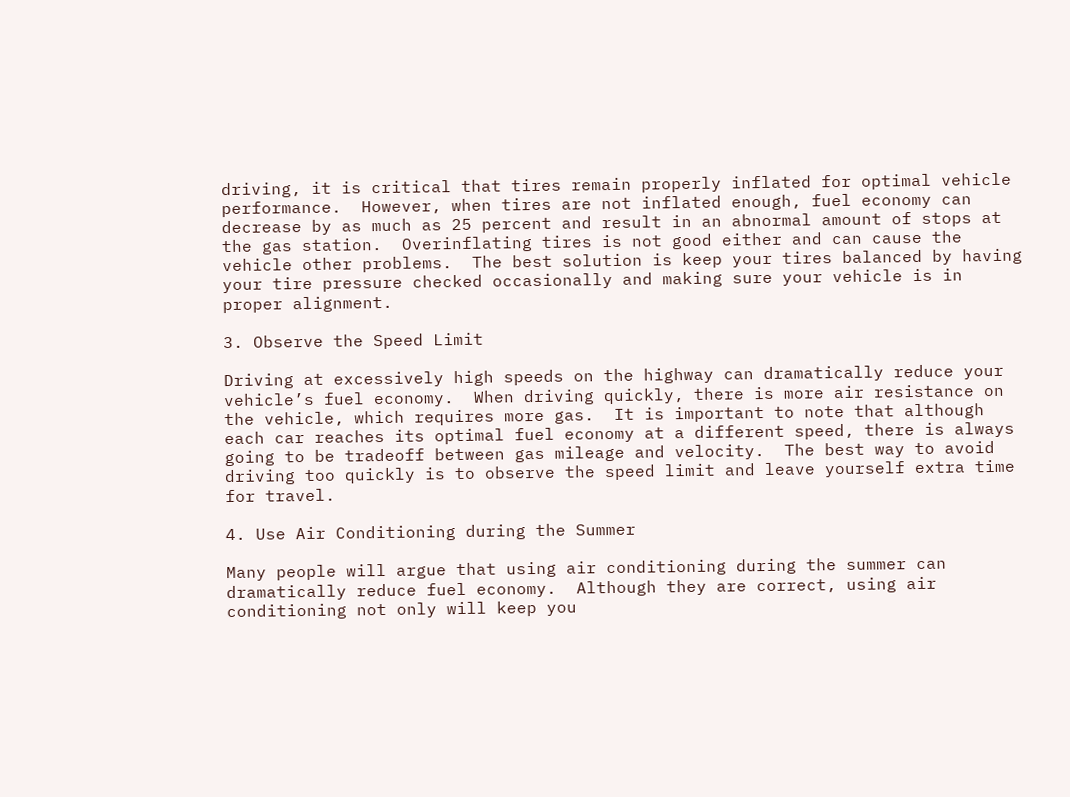driving, it is critical that tires remain properly inflated for optimal vehicle performance.  However, when tires are not inflated enough, fuel economy can decrease by as much as 25 percent and result in an abnormal amount of stops at the gas station.  Overinflating tires is not good either and can cause the vehicle other problems.  The best solution is keep your tires balanced by having your tire pressure checked occasionally and making sure your vehicle is in proper alignment.

3. Observe the Speed Limit

Driving at excessively high speeds on the highway can dramatically reduce your vehicle’s fuel economy.  When driving quickly, there is more air resistance on the vehicle, which requires more gas.  It is important to note that although each car reaches its optimal fuel economy at a different speed, there is always going to be tradeoff between gas mileage and velocity.  The best way to avoid driving too quickly is to observe the speed limit and leave yourself extra time for travel.

4. Use Air Conditioning during the Summer

Many people will argue that using air conditioning during the summer can dramatically reduce fuel economy.  Although they are correct, using air conditioning not only will keep you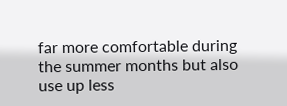far more comfortable during the summer months but also use up less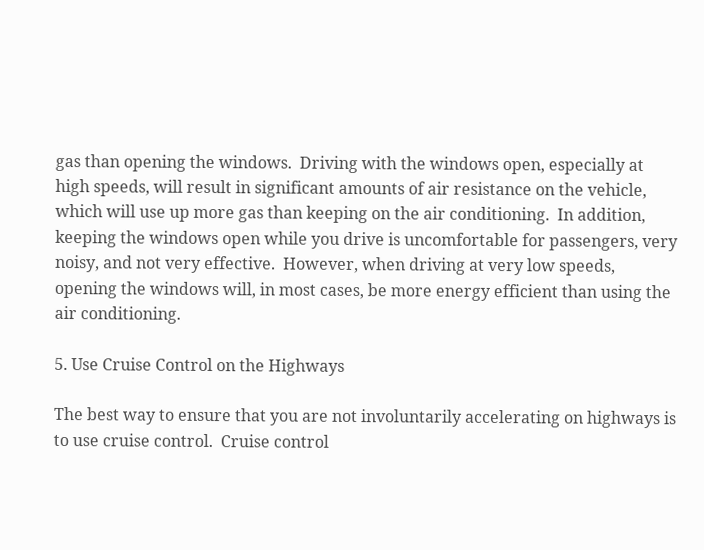gas than opening the windows.  Driving with the windows open, especially at high speeds, will result in significant amounts of air resistance on the vehicle, which will use up more gas than keeping on the air conditioning.  In addition, keeping the windows open while you drive is uncomfortable for passengers, very noisy, and not very effective.  However, when driving at very low speeds, opening the windows will, in most cases, be more energy efficient than using the air conditioning.

5. Use Cruise Control on the Highways

The best way to ensure that you are not involuntarily accelerating on highways is to use cruise control.  Cruise control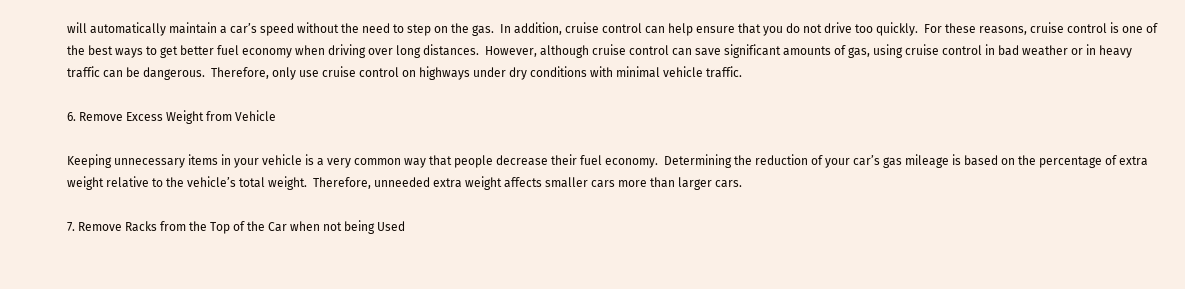will automatically maintain a car’s speed without the need to step on the gas.  In addition, cruise control can help ensure that you do not drive too quickly.  For these reasons, cruise control is one of the best ways to get better fuel economy when driving over long distances.  However, although cruise control can save significant amounts of gas, using cruise control in bad weather or in heavy traffic can be dangerous.  Therefore, only use cruise control on highways under dry conditions with minimal vehicle traffic.

6. Remove Excess Weight from Vehicle

Keeping unnecessary items in your vehicle is a very common way that people decrease their fuel economy.  Determining the reduction of your car’s gas mileage is based on the percentage of extra weight relative to the vehicle’s total weight.  Therefore, unneeded extra weight affects smaller cars more than larger cars.

7. Remove Racks from the Top of the Car when not being Used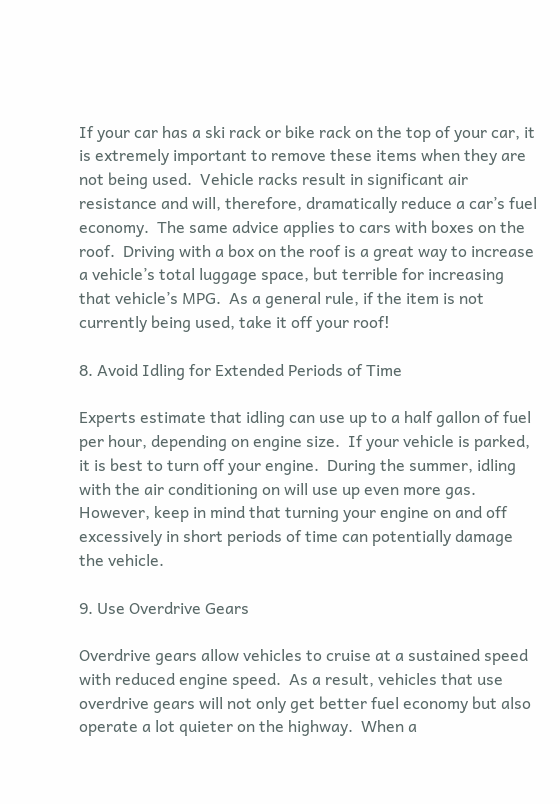If your car has a ski rack or bike rack on the top of your car, it is extremely important to remove these items when they are not being used.  Vehicle racks result in significant air resistance and will, therefore, dramatically reduce a car’s fuel economy.  The same advice applies to cars with boxes on the roof.  Driving with a box on the roof is a great way to increase a vehicle’s total luggage space, but terrible for increasing that vehicle’s MPG.  As a general rule, if the item is not currently being used, take it off your roof!

8. Avoid Idling for Extended Periods of Time

Experts estimate that idling can use up to a half gallon of fuel per hour, depending on engine size.  If your vehicle is parked, it is best to turn off your engine.  During the summer, idling with the air conditioning on will use up even more gas.  However, keep in mind that turning your engine on and off excessively in short periods of time can potentially damage the vehicle.

9. Use Overdrive Gears

Overdrive gears allow vehicles to cruise at a sustained speed with reduced engine speed.  As a result, vehicles that use overdrive gears will not only get better fuel economy but also operate a lot quieter on the highway.  When a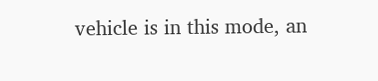vehicle is in this mode, an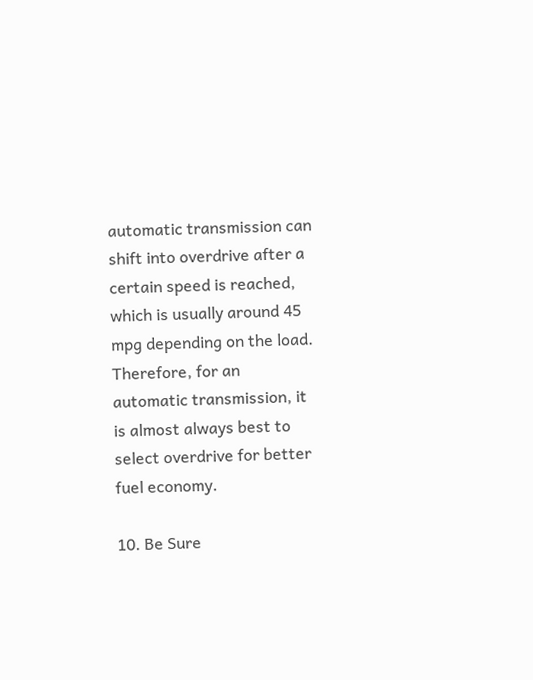automatic transmission can shift into overdrive after a certain speed is reached, which is usually around 45 mpg depending on the load.  Therefore, for an automatic transmission, it is almost always best to select overdrive for better fuel economy.

10. Be Sure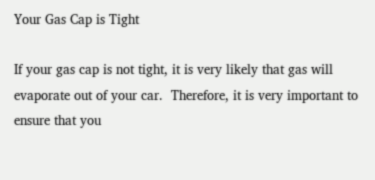Your Gas Cap is Tight

If your gas cap is not tight, it is very likely that gas will evaporate out of your car.  Therefore, it is very important to ensure that you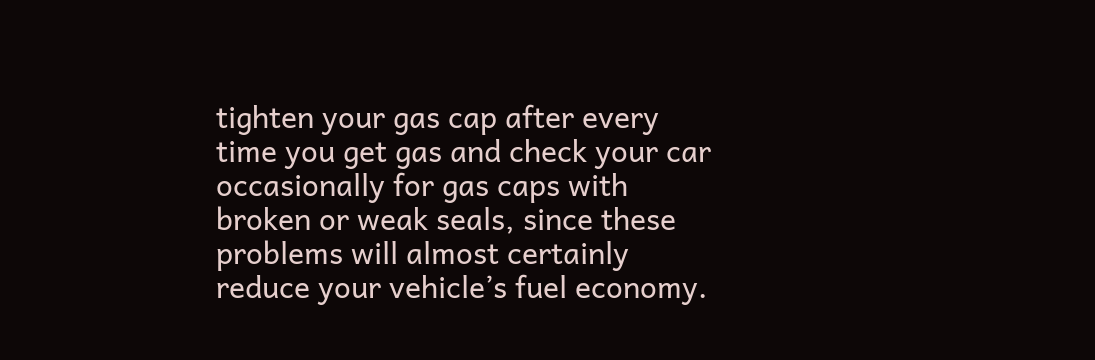tighten your gas cap after every time you get gas and check your car occasionally for gas caps with broken or weak seals, since these problems will almost certainly reduce your vehicle’s fuel economy.